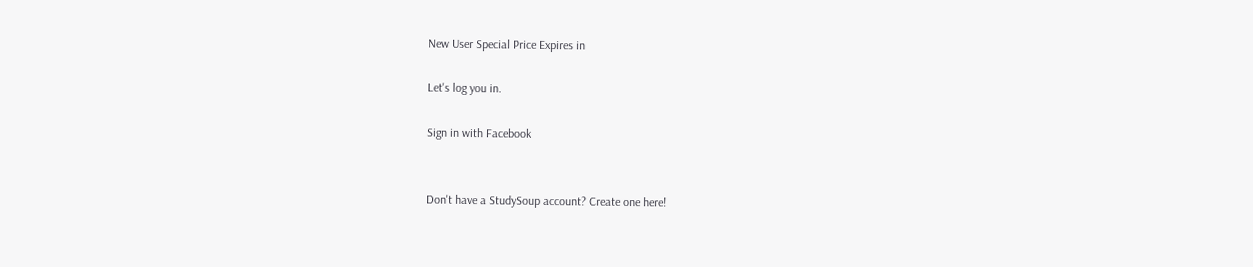New User Special Price Expires in

Let's log you in.

Sign in with Facebook


Don't have a StudySoup account? Create one here!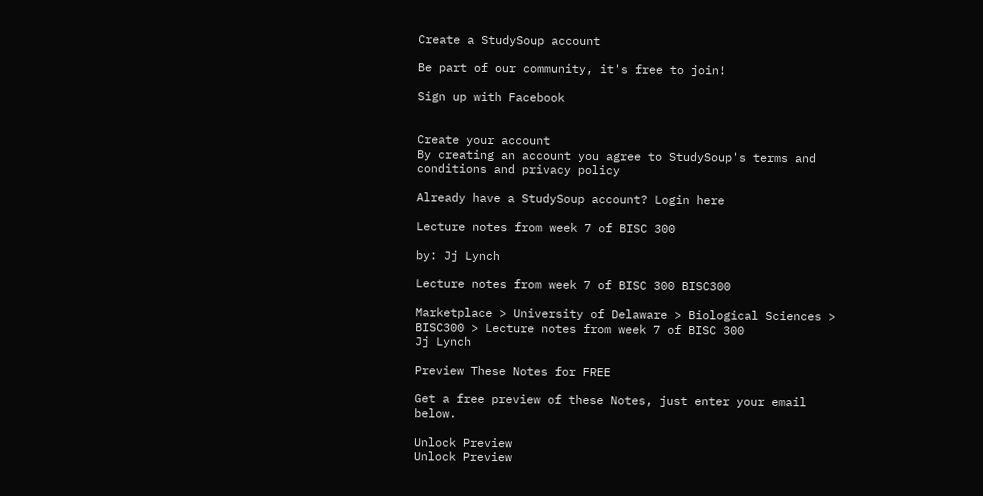Create a StudySoup account

Be part of our community, it's free to join!

Sign up with Facebook


Create your account
By creating an account you agree to StudySoup's terms and conditions and privacy policy

Already have a StudySoup account? Login here

Lecture notes from week 7 of BISC 300

by: Jj Lynch

Lecture notes from week 7 of BISC 300 BISC300

Marketplace > University of Delaware > Biological Sciences > BISC300 > Lecture notes from week 7 of BISC 300
Jj Lynch

Preview These Notes for FREE

Get a free preview of these Notes, just enter your email below.

Unlock Preview
Unlock Preview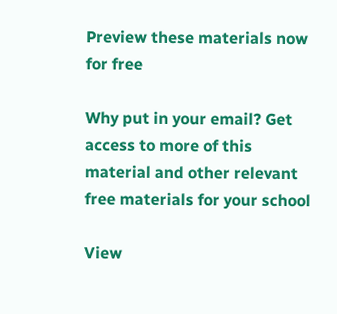Preview these materials now for free

Why put in your email? Get access to more of this material and other relevant free materials for your school

View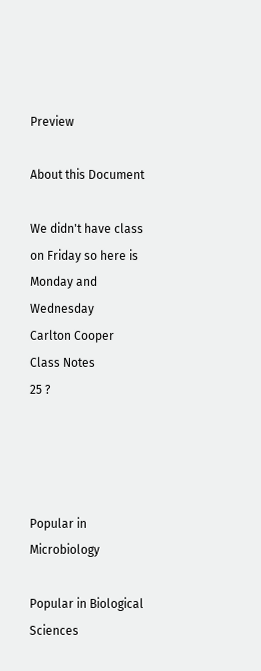Preview

About this Document

We didn't have class on Friday so here is Monday and Wednesday
Carlton Cooper
Class Notes
25 ?




Popular in Microbiology

Popular in Biological Sciences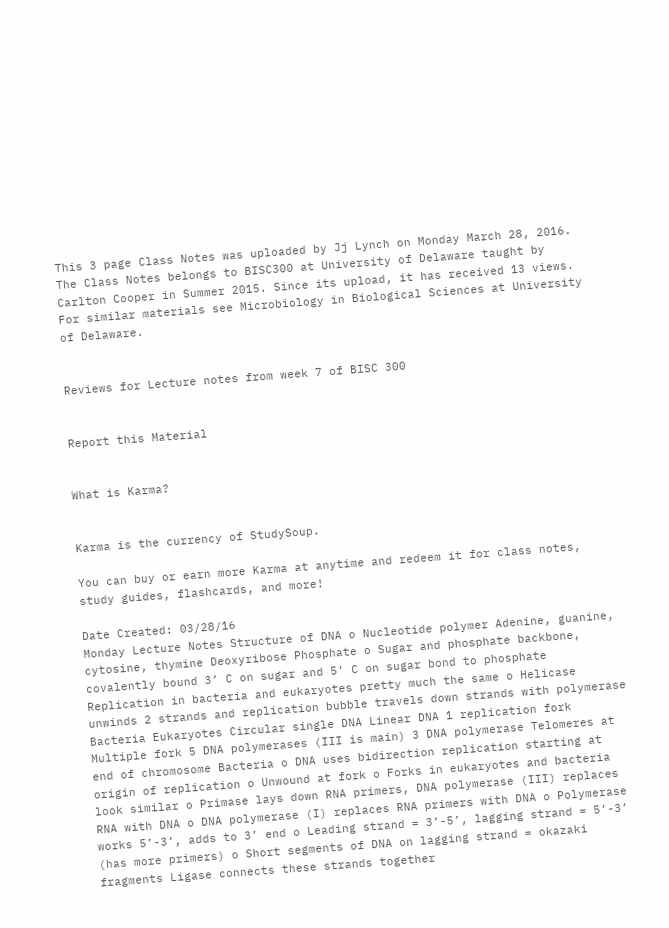This 3 page Class Notes was uploaded by Jj Lynch on Monday March 28, 2016. The Class Notes belongs to BISC300 at University of Delaware taught by Carlton Cooper in Summer 2015. Since its upload, it has received 13 views. For similar materials see Microbiology in Biological Sciences at University of Delaware.


Reviews for Lecture notes from week 7 of BISC 300


Report this Material


What is Karma?


Karma is the currency of StudySoup.

You can buy or earn more Karma at anytime and redeem it for class notes, study guides, flashcards, and more!

Date Created: 03/28/16
Monday Lecture Notes Structure of DNA o Nucleotide polymer Adenine, guanine, cytosine, thymine Deoxyribose Phosphate o Sugar and phosphate backbone, covalently bound 3’ C on sugar and 5’ C on sugar bond to phosphate Replication in bacteria and eukaryotes pretty much the same o Helicase unwinds 2 strands and replication bubble travels down strands with polymerase Bacteria Eukaryotes Circular single DNA Linear DNA 1 replication fork Multiple fork 5 DNA polymerases (III is main) 3 DNA polymerase Telomeres at end of chromosome Bacteria o DNA uses bidirection replication starting at origin of replication o Unwound at fork o Forks in eukaryotes and bacteria look similar o Primase lays down RNA primers, DNA polymerase (III) replaces RNA with DNA o DNA polymerase (I) replaces RNA primers with DNA o Polymerase works 5’-3’, adds to 3’ end o Leading strand = 3’-5’, lagging strand = 5’-3’ (has more primers) o Short segments of DNA on lagging strand = okazaki fragments Ligase connects these strands together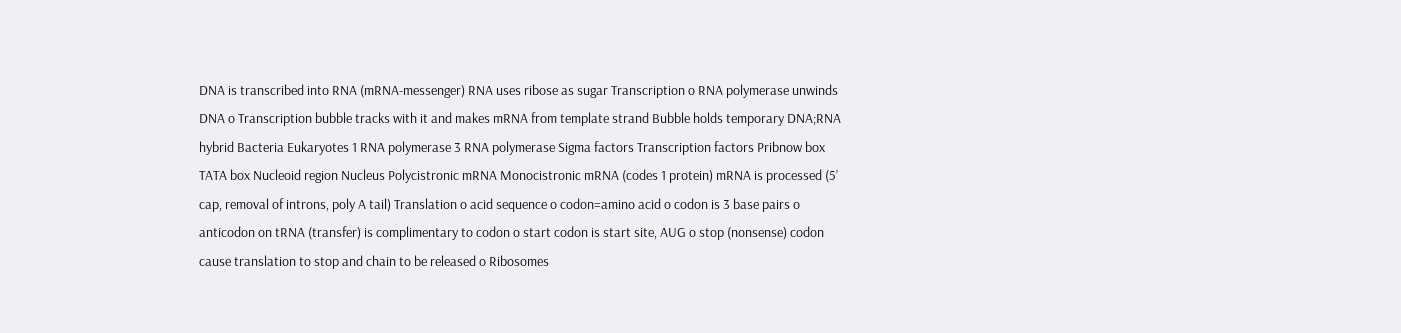DNA is transcribed into RNA (mRNA-messenger) RNA uses ribose as sugar Transcription o RNA polymerase unwinds DNA o Transcription bubble tracks with it and makes mRNA from template strand Bubble holds temporary DNA;RNA hybrid Bacteria Eukaryotes 1 RNA polymerase 3 RNA polymerase Sigma factors Transcription factors Pribnow box TATA box Nucleoid region Nucleus Polycistronic mRNA Monocistronic mRNA (codes 1 protein) mRNA is processed (5’ cap, removal of introns, poly A tail) Translation o acid sequence o codon=amino acid o codon is 3 base pairs o anticodon on tRNA (transfer) is complimentary to codon o start codon is start site, AUG o stop (nonsense) codon cause translation to stop and chain to be released o Ribosomes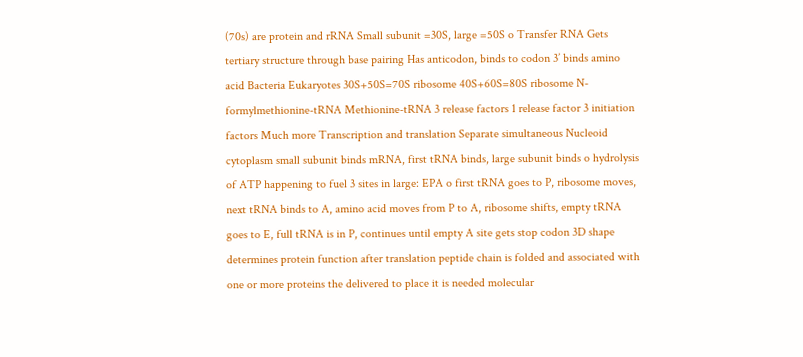(70s) are protein and rRNA Small subunit =30S, large =50S o Transfer RNA Gets tertiary structure through base pairing Has anticodon, binds to codon 3’ binds amino acid Bacteria Eukaryotes 30S+50S=70S ribosome 40S+60S=80S ribosome N-formylmethionine-tRNA Methionine-tRNA 3 release factors 1 release factor 3 initiation factors Much more Transcription and translation Separate simultaneous Nucleoid cytoplasm small subunit binds mRNA, first tRNA binds, large subunit binds o hydrolysis of ATP happening to fuel 3 sites in large: EPA o first tRNA goes to P, ribosome moves, next tRNA binds to A, amino acid moves from P to A, ribosome shifts, empty tRNA goes to E, full tRNA is in P, continues until empty A site gets stop codon 3D shape determines protein function after translation peptide chain is folded and associated with one or more proteins the delivered to place it is needed molecular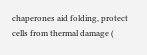chaperones aid folding, protect cells from thermal damage (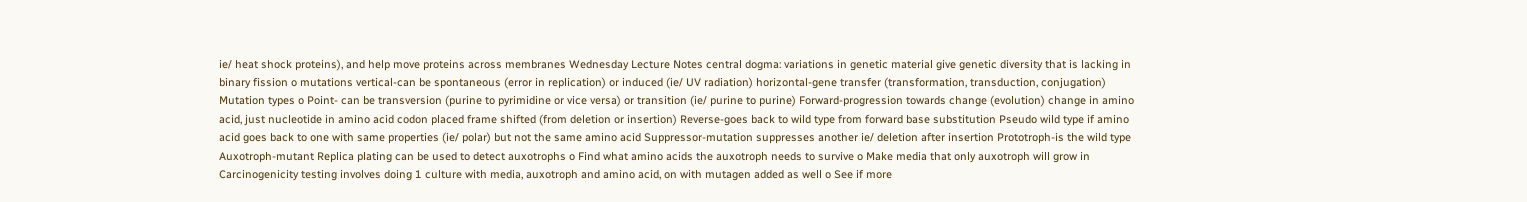ie/ heat shock proteins), and help move proteins across membranes Wednesday Lecture Notes central dogma: variations in genetic material give genetic diversity that is lacking in binary fission o mutations vertical-can be spontaneous (error in replication) or induced (ie/ UV radiation) horizontal-gene transfer (transformation, transduction, conjugation) Mutation types o Point- can be transversion (purine to pyrimidine or vice versa) or transition (ie/ purine to purine) Forward-progression towards change (evolution) change in amino acid, just nucleotide in amino acid codon placed frame shifted (from deletion or insertion) Reverse-goes back to wild type from forward base substitution Pseudo wild type if amino acid goes back to one with same properties (ie/ polar) but not the same amino acid Suppressor-mutation suppresses another ie/ deletion after insertion Prototroph-is the wild type Auxotroph-mutant Replica plating can be used to detect auxotrophs o Find what amino acids the auxotroph needs to survive o Make media that only auxotroph will grow in Carcinogenicity testing involves doing 1 culture with media, auxotroph and amino acid, on with mutagen added as well o See if more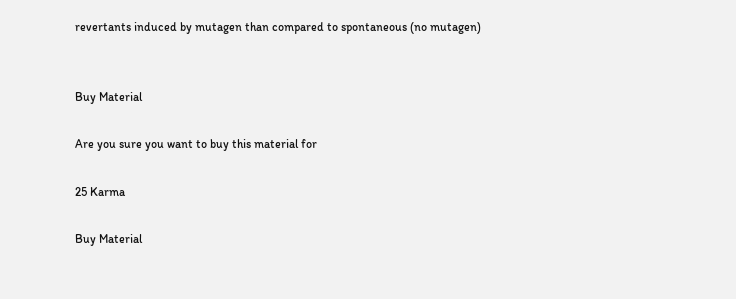revertants induced by mutagen than compared to spontaneous (no mutagen)


Buy Material

Are you sure you want to buy this material for

25 Karma

Buy Material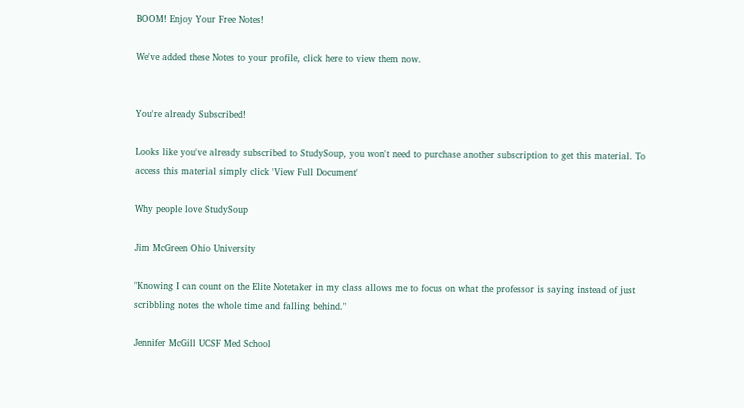BOOM! Enjoy Your Free Notes!

We've added these Notes to your profile, click here to view them now.


You're already Subscribed!

Looks like you've already subscribed to StudySoup, you won't need to purchase another subscription to get this material. To access this material simply click 'View Full Document'

Why people love StudySoup

Jim McGreen Ohio University

"Knowing I can count on the Elite Notetaker in my class allows me to focus on what the professor is saying instead of just scribbling notes the whole time and falling behind."

Jennifer McGill UCSF Med School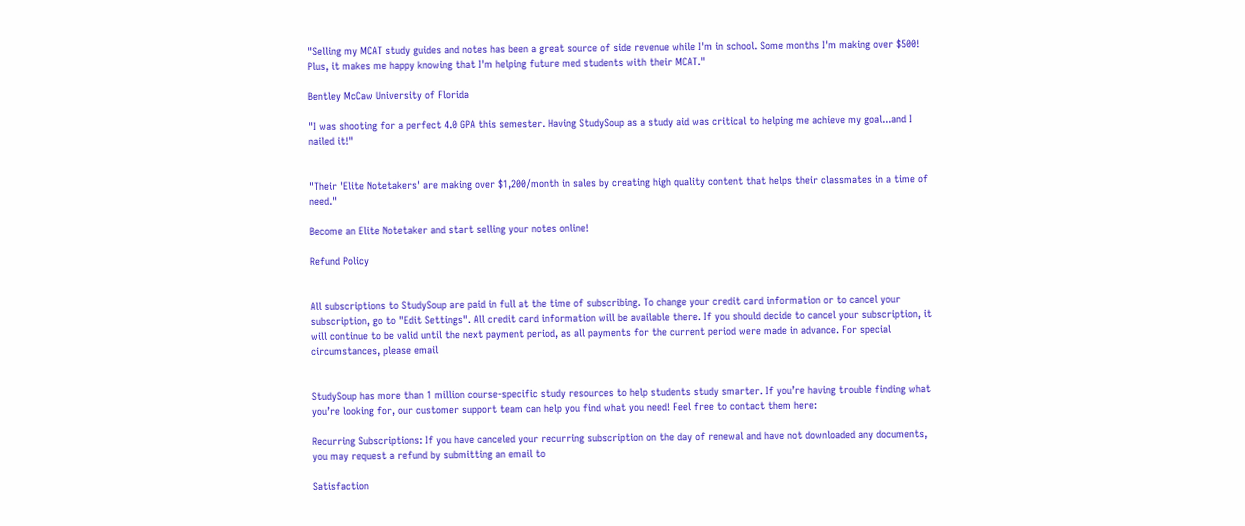"Selling my MCAT study guides and notes has been a great source of side revenue while I'm in school. Some months I'm making over $500! Plus, it makes me happy knowing that I'm helping future med students with their MCAT."

Bentley McCaw University of Florida

"I was shooting for a perfect 4.0 GPA this semester. Having StudySoup as a study aid was critical to helping me achieve my goal...and I nailed it!"


"Their 'Elite Notetakers' are making over $1,200/month in sales by creating high quality content that helps their classmates in a time of need."

Become an Elite Notetaker and start selling your notes online!

Refund Policy


All subscriptions to StudySoup are paid in full at the time of subscribing. To change your credit card information or to cancel your subscription, go to "Edit Settings". All credit card information will be available there. If you should decide to cancel your subscription, it will continue to be valid until the next payment period, as all payments for the current period were made in advance. For special circumstances, please email


StudySoup has more than 1 million course-specific study resources to help students study smarter. If you’re having trouble finding what you’re looking for, our customer support team can help you find what you need! Feel free to contact them here:

Recurring Subscriptions: If you have canceled your recurring subscription on the day of renewal and have not downloaded any documents, you may request a refund by submitting an email to

Satisfaction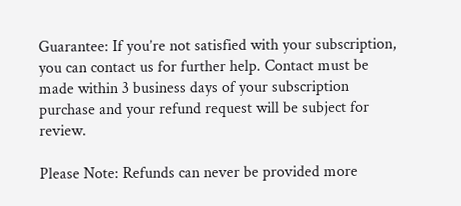Guarantee: If you’re not satisfied with your subscription, you can contact us for further help. Contact must be made within 3 business days of your subscription purchase and your refund request will be subject for review.

Please Note: Refunds can never be provided more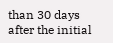than 30 days after the initial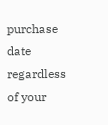purchase date regardless of your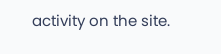activity on the site.